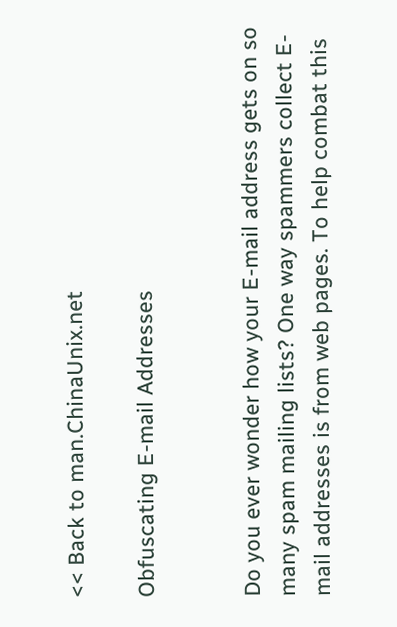<< Back to man.ChinaUnix.net

Obfuscating E-mail Addresses


Do you ever wonder how your E-mail address gets on so many spam mailing lists? One way spammers collect E-mail addresses is from web pages. To help combat this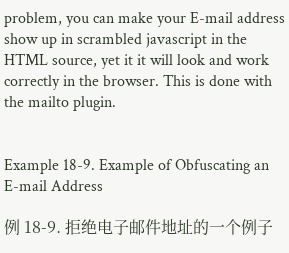problem, you can make your E-mail address show up in scrambled javascript in the HTML source, yet it it will look and work correctly in the browser. This is done with the mailto plugin.


Example 18-9. Example of Obfuscating an E-mail Address

例 18-9. 拒绝电子邮件地址的一个例子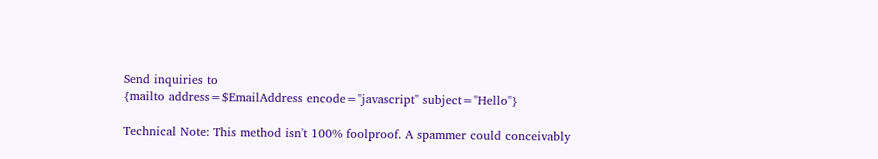Send inquiries to
{mailto address=$EmailAddress encode="javascript" subject="Hello"}

Technical Note: This method isn't 100% foolproof. A spammer could conceivably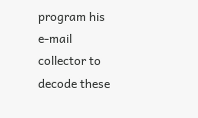program his e-mail collector to decode these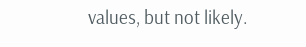values, but not likely.